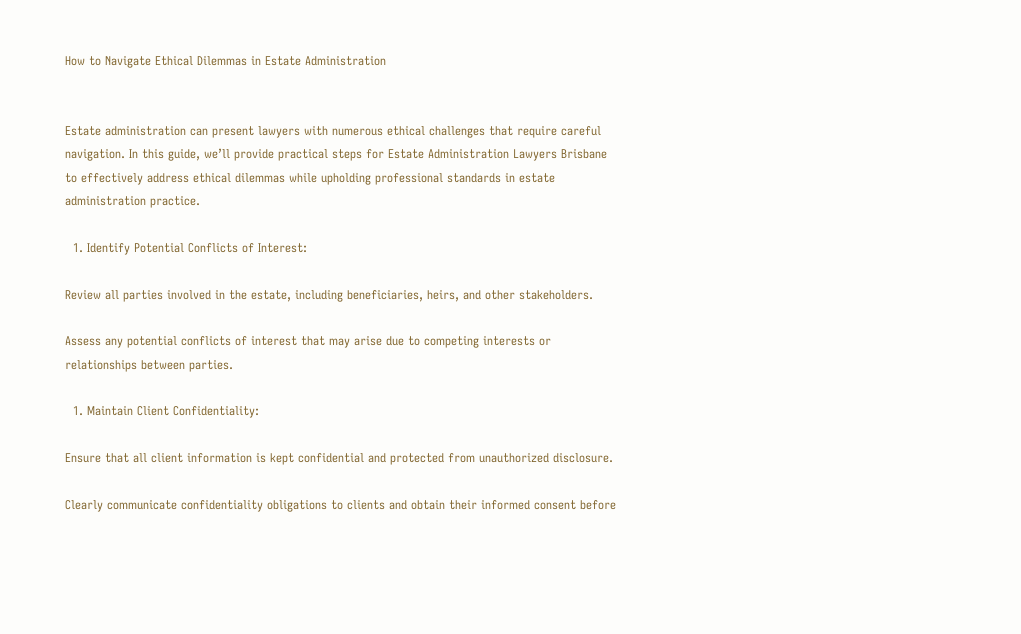How to Navigate Ethical Dilemmas in Estate Administration


Estate administration can present lawyers with numerous ethical challenges that require careful navigation. In this guide, we’ll provide practical steps for Estate Administration Lawyers Brisbane to effectively address ethical dilemmas while upholding professional standards in estate administration practice.

  1. Identify Potential Conflicts of Interest:

Review all parties involved in the estate, including beneficiaries, heirs, and other stakeholders.

Assess any potential conflicts of interest that may arise due to competing interests or relationships between parties.

  1. Maintain Client Confidentiality:

Ensure that all client information is kept confidential and protected from unauthorized disclosure.

Clearly communicate confidentiality obligations to clients and obtain their informed consent before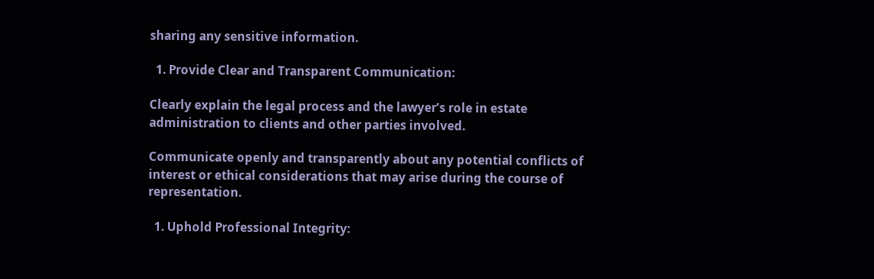sharing any sensitive information.

  1. Provide Clear and Transparent Communication:

Clearly explain the legal process and the lawyer’s role in estate administration to clients and other parties involved.

Communicate openly and transparently about any potential conflicts of interest or ethical considerations that may arise during the course of representation.

  1. Uphold Professional Integrity: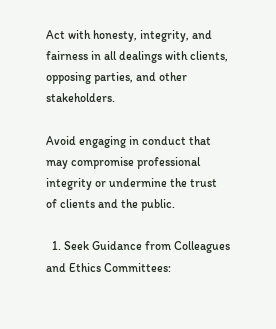Act with honesty, integrity, and fairness in all dealings with clients, opposing parties, and other stakeholders.

Avoid engaging in conduct that may compromise professional integrity or undermine the trust of clients and the public.

  1. Seek Guidance from Colleagues and Ethics Committees: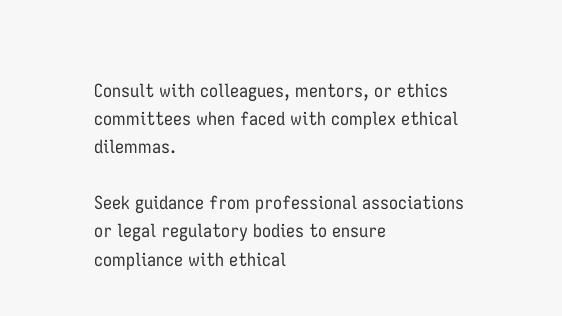Consult with colleagues, mentors, or ethics committees when faced with complex ethical dilemmas.

Seek guidance from professional associations or legal regulatory bodies to ensure compliance with ethical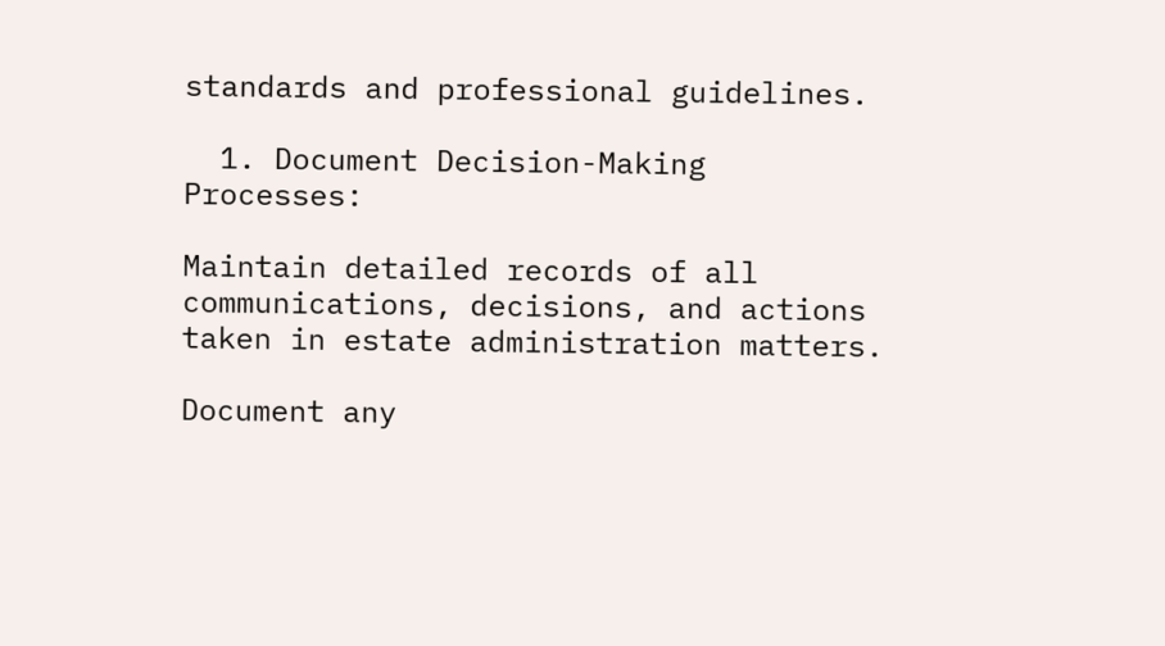standards and professional guidelines.

  1. Document Decision-Making Processes:

Maintain detailed records of all communications, decisions, and actions taken in estate administration matters.

Document any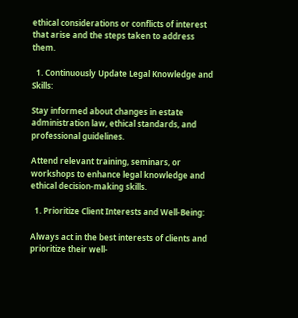ethical considerations or conflicts of interest that arise and the steps taken to address them.

  1. Continuously Update Legal Knowledge and Skills:

Stay informed about changes in estate administration law, ethical standards, and professional guidelines.

Attend relevant training, seminars, or workshops to enhance legal knowledge and ethical decision-making skills.

  1. Prioritize Client Interests and Well-Being:

Always act in the best interests of clients and prioritize their well-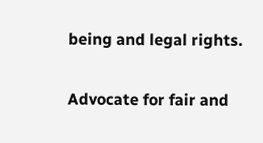being and legal rights.

Advocate for fair and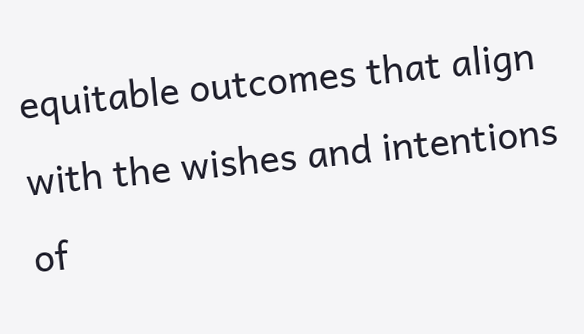equitable outcomes that align with the wishes and intentions of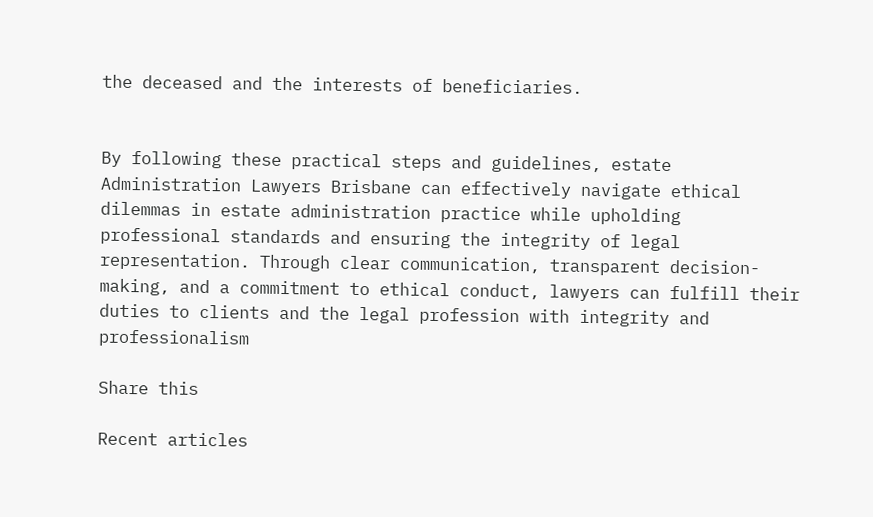the deceased and the interests of beneficiaries.


By following these practical steps and guidelines, estate Administration Lawyers Brisbane can effectively navigate ethical dilemmas in estate administration practice while upholding professional standards and ensuring the integrity of legal representation. Through clear communication, transparent decision-making, and a commitment to ethical conduct, lawyers can fulfill their duties to clients and the legal profession with integrity and professionalism

Share this

Recent articles